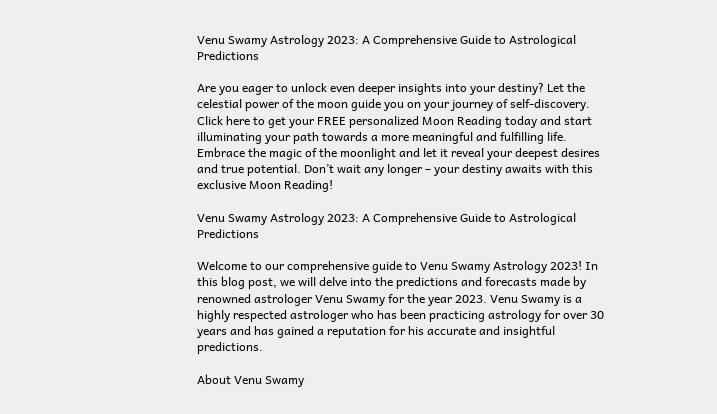Venu Swamy Astrology 2023: A Comprehensive Guide to Astrological Predictions

Are you eager to unlock even deeper insights into your destiny? Let the celestial power of the moon guide you on your journey of self-discovery. Click here to get your FREE personalized Moon Reading today and start illuminating your path towards a more meaningful and fulfilling life. Embrace the magic of the moonlight and let it reveal your deepest desires and true potential. Don’t wait any longer – your destiny awaits with this exclusive Moon Reading!

Venu Swamy Astrology 2023: A Comprehensive Guide to Astrological Predictions

Welcome to our comprehensive guide to Venu Swamy Astrology 2023! In this blog post, we will delve into the predictions and forecasts made by renowned astrologer Venu Swamy for the year 2023. Venu Swamy is a highly respected astrologer who has been practicing astrology for over 30 years and has gained a reputation for his accurate and insightful predictions.

About Venu Swamy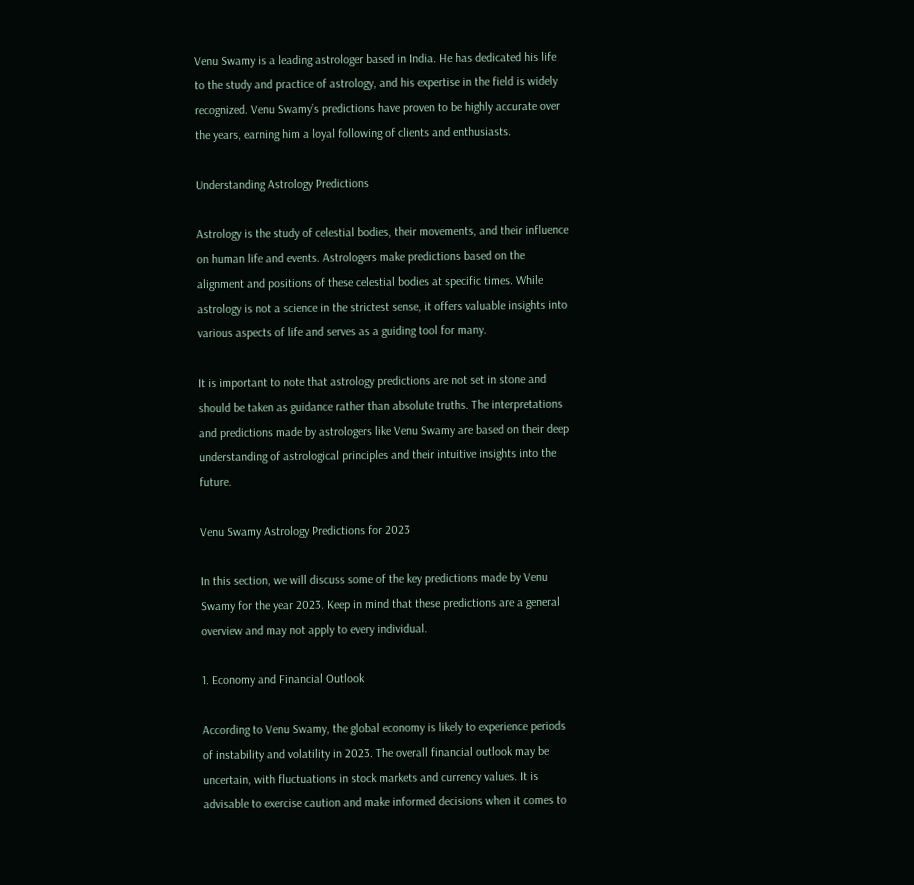Venu Swamy is a leading astrologer based in India. He has dedicated his life to the study and practice of astrology, and his expertise in the field is widely recognized. Venu Swamy’s predictions have proven to be highly accurate over the years, earning him a loyal following of clients and enthusiasts.

Understanding Astrology Predictions

Astrology is the study of celestial bodies, their movements, and their influence on human life and events. Astrologers make predictions based on the alignment and positions of these celestial bodies at specific times. While astrology is not a science in the strictest sense, it offers valuable insights into various aspects of life and serves as a guiding tool for many.

It is important to note that astrology predictions are not set in stone and should be taken as guidance rather than absolute truths. The interpretations and predictions made by astrologers like Venu Swamy are based on their deep understanding of astrological principles and their intuitive insights into the future.

Venu Swamy Astrology Predictions for 2023

In this section, we will discuss some of the key predictions made by Venu Swamy for the year 2023. Keep in mind that these predictions are a general overview and may not apply to every individual.

1. Economy and Financial Outlook

According to Venu Swamy, the global economy is likely to experience periods of instability and volatility in 2023. The overall financial outlook may be uncertain, with fluctuations in stock markets and currency values. It is advisable to exercise caution and make informed decisions when it comes to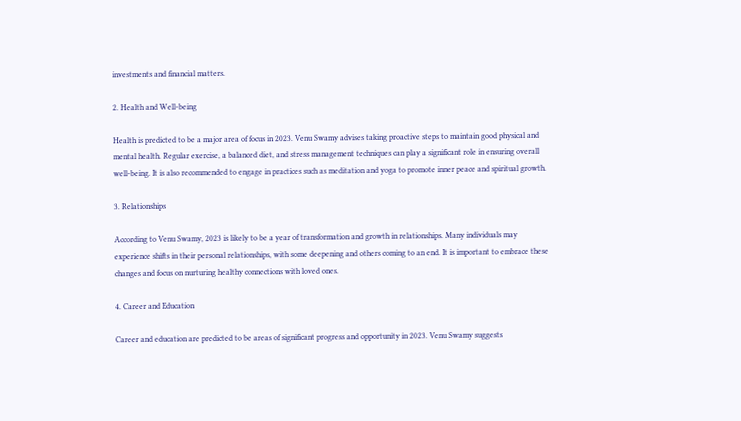investments and financial matters.

2. Health and Well-being

Health is predicted to be a major area of focus in 2023. Venu Swamy advises taking proactive steps to maintain good physical and mental health. Regular exercise, a balanced diet, and stress management techniques can play a significant role in ensuring overall well-being. It is also recommended to engage in practices such as meditation and yoga to promote inner peace and spiritual growth.

3. Relationships

According to Venu Swamy, 2023 is likely to be a year of transformation and growth in relationships. Many individuals may experience shifts in their personal relationships, with some deepening and others coming to an end. It is important to embrace these changes and focus on nurturing healthy connections with loved ones.

4. Career and Education

Career and education are predicted to be areas of significant progress and opportunity in 2023. Venu Swamy suggests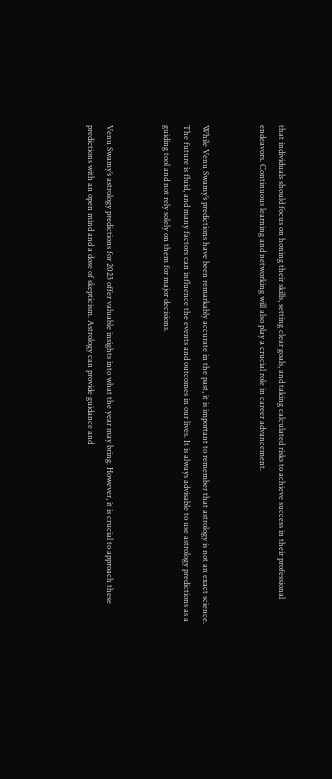that individuals should focus on honing their skills, setting clear goals, and taking calculated risks to achieve success in their professional endeavors. Continuous learning and networking will also play a crucial role in career advancement.


While Venu Swamy’s predictions have been remarkably accurate in the past, it is important to remember that astrology is not an exact science. The future is fluid, and many factors can influence the events and outcomes in our lives. It is always advisable to use astrology predictions as a guiding tool and not rely solely on them for major decisions.


Venu Swamy’s astrology predictions for 2023 offer valuable insights into what the year may bring. However, it is crucial to approach these predictions with an open mind and a dose of skepticism. Astrology can provide guidance and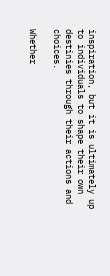inspiration, but it is ultimately up to individuals to shape their own destinies through their actions and choices.

Whether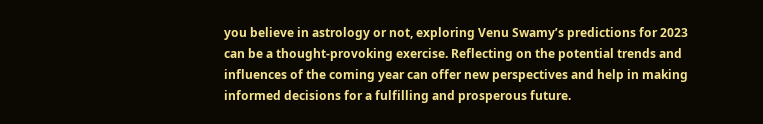you believe in astrology or not, exploring Venu Swamy’s predictions for 2023 can be a thought-provoking exercise. Reflecting on the potential trends and influences of the coming year can offer new perspectives and help in making informed decisions for a fulfilling and prosperous future.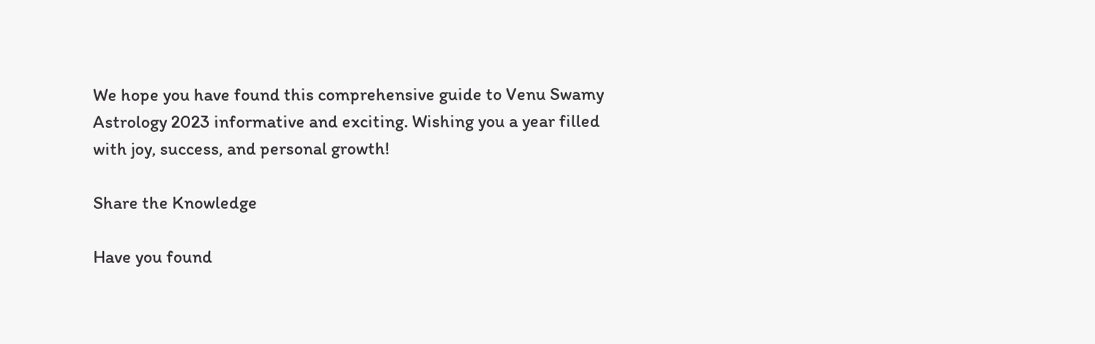We hope you have found this comprehensive guide to Venu Swamy Astrology 2023 informative and exciting. Wishing you a year filled with joy, success, and personal growth!

Share the Knowledge

Have you found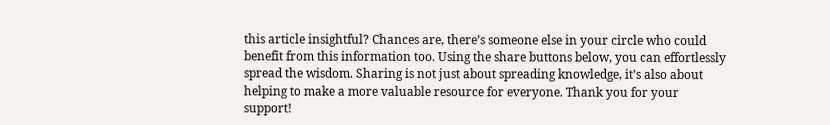this article insightful? Chances are, there’s someone else in your circle who could benefit from this information too. Using the share buttons below, you can effortlessly spread the wisdom. Sharing is not just about spreading knowledge, it’s also about helping to make a more valuable resource for everyone. Thank you for your support!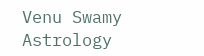Venu Swamy Astrology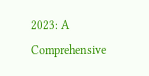2023: A Comprehensive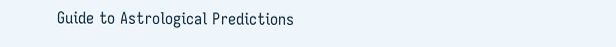Guide to Astrological Predictions